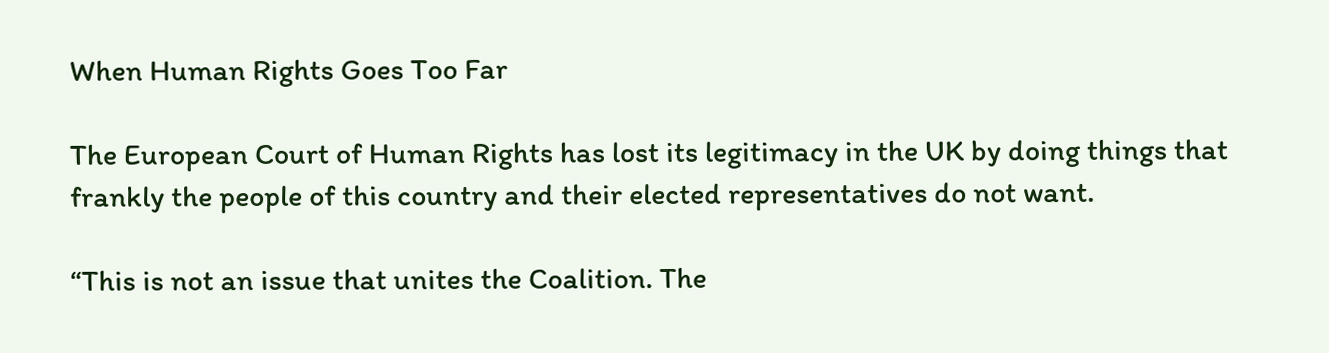When Human Rights Goes Too Far

The European Court of Human Rights has lost its legitimacy in the UK by doing things that frankly the people of this country and their elected representatives do not want.

“This is not an issue that unites the Coalition. The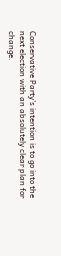Conservative Party’s intention is to go into the next election with an absolutely clear plan for change.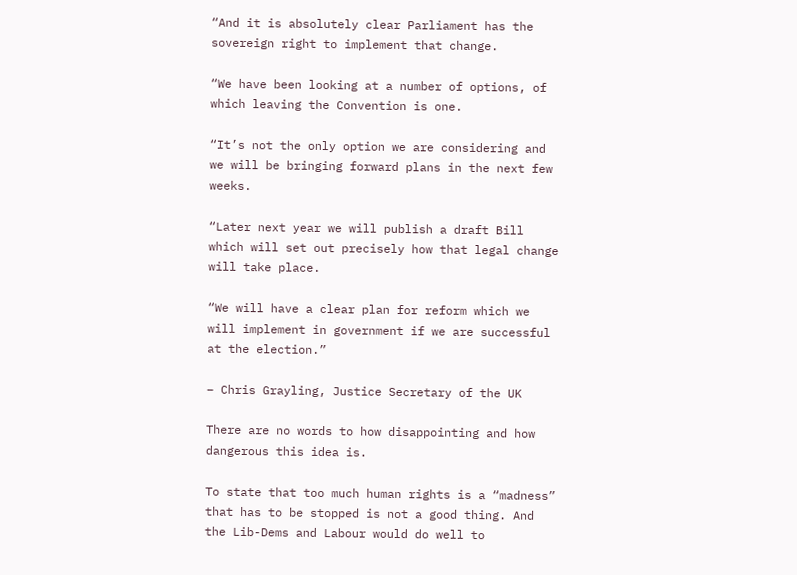“And it is absolutely clear Parliament has the sovereign right to implement that change.

“We have been looking at a number of options, of which leaving the Convention is one.

“It’s not the only option we are considering and we will be bringing forward plans in the next few weeks.

“Later next year we will publish a draft Bill which will set out precisely how that legal change will take place.

“We will have a clear plan for reform which we will implement in government if we are successful at the election.”

– Chris Grayling, Justice Secretary of the UK

There are no words to how disappointing and how dangerous this idea is.

To state that too much human rights is a “madness” that has to be stopped is not a good thing. And the Lib-Dems and Labour would do well to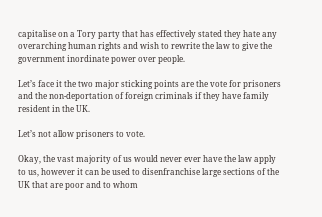capitalise on a Tory party that has effectively stated they hate any overarching human rights and wish to rewrite the law to give the government inordinate power over people.

Let’s face it the two major sticking points are the vote for prisoners and the non-deportation of foreign criminals if they have family resident in the UK.

Let’s not allow prisoners to vote.

Okay, the vast majority of us would never ever have the law apply to us, however it can be used to disenfranchise large sections of the UK that are poor and to whom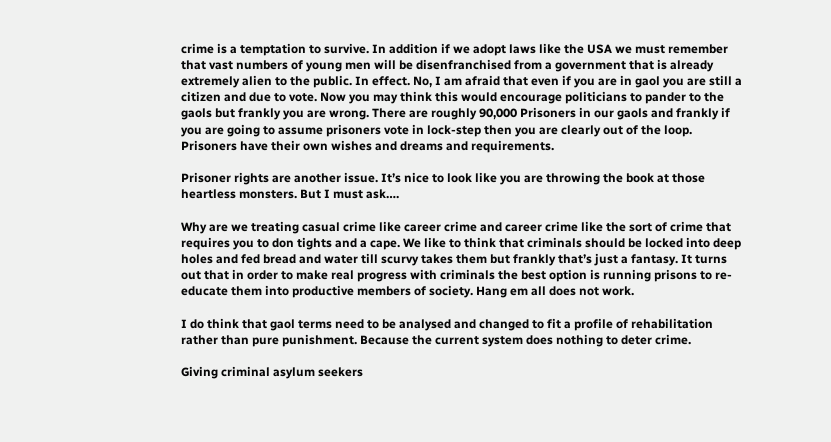crime is a temptation to survive. In addition if we adopt laws like the USA we must remember that vast numbers of young men will be disenfranchised from a government that is already extremely alien to the public. In effect. No, I am afraid that even if you are in gaol you are still a citizen and due to vote. Now you may think this would encourage politicians to pander to the gaols but frankly you are wrong. There are roughly 90,000 Prisoners in our gaols and frankly if you are going to assume prisoners vote in lock-step then you are clearly out of the loop. Prisoners have their own wishes and dreams and requirements.

Prisoner rights are another issue. It’s nice to look like you are throwing the book at those heartless monsters. But I must ask….

Why are we treating casual crime like career crime and career crime like the sort of crime that requires you to don tights and a cape. We like to think that criminals should be locked into deep holes and fed bread and water till scurvy takes them but frankly that’s just a fantasy. It turns out that in order to make real progress with criminals the best option is running prisons to re-educate them into productive members of society. Hang em all does not work.

I do think that gaol terms need to be analysed and changed to fit a profile of rehabilitation rather than pure punishment. Because the current system does nothing to deter crime.

Giving criminal asylum seekers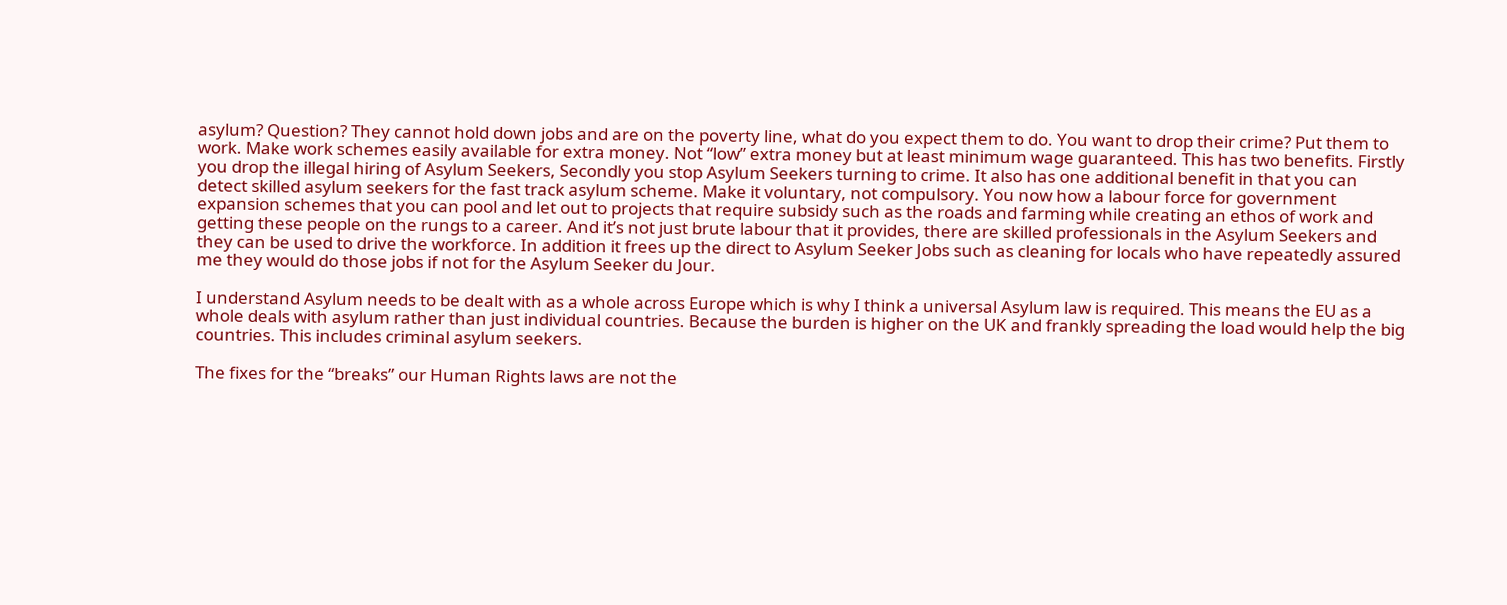asylum? Question? They cannot hold down jobs and are on the poverty line, what do you expect them to do. You want to drop their crime? Put them to work. Make work schemes easily available for extra money. Not “low” extra money but at least minimum wage guaranteed. This has two benefits. Firstly you drop the illegal hiring of Asylum Seekers, Secondly you stop Asylum Seekers turning to crime. It also has one additional benefit in that you can detect skilled asylum seekers for the fast track asylum scheme. Make it voluntary, not compulsory. You now how a labour force for government expansion schemes that you can pool and let out to projects that require subsidy such as the roads and farming while creating an ethos of work and getting these people on the rungs to a career. And it’s not just brute labour that it provides, there are skilled professionals in the Asylum Seekers and they can be used to drive the workforce. In addition it frees up the direct to Asylum Seeker Jobs such as cleaning for locals who have repeatedly assured me they would do those jobs if not for the Asylum Seeker du Jour.

I understand Asylum needs to be dealt with as a whole across Europe which is why I think a universal Asylum law is required. This means the EU as a whole deals with asylum rather than just individual countries. Because the burden is higher on the UK and frankly spreading the load would help the big countries. This includes criminal asylum seekers.

The fixes for the “breaks” our Human Rights laws are not the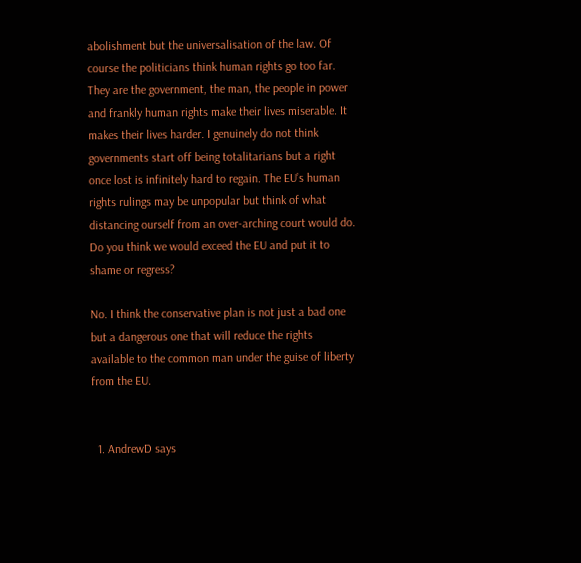abolishment but the universalisation of the law. Of course the politicians think human rights go too far. They are the government, the man, the people in power and frankly human rights make their lives miserable. It makes their lives harder. I genuinely do not think governments start off being totalitarians but a right once lost is infinitely hard to regain. The EU’s human rights rulings may be unpopular but think of what distancing ourself from an over-arching court would do. Do you think we would exceed the EU and put it to shame or regress?

No. I think the conservative plan is not just a bad one but a dangerous one that will reduce the rights available to the common man under the guise of liberty from the EU.


  1. AndrewD says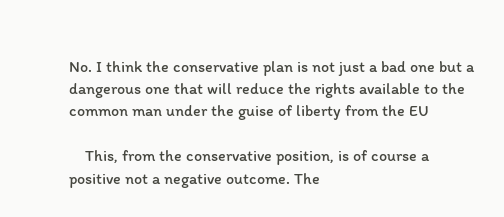No. I think the conservative plan is not just a bad one but a dangerous one that will reduce the rights available to the common man under the guise of liberty from the EU

    This, from the conservative position, is of course a positive not a negative outcome. The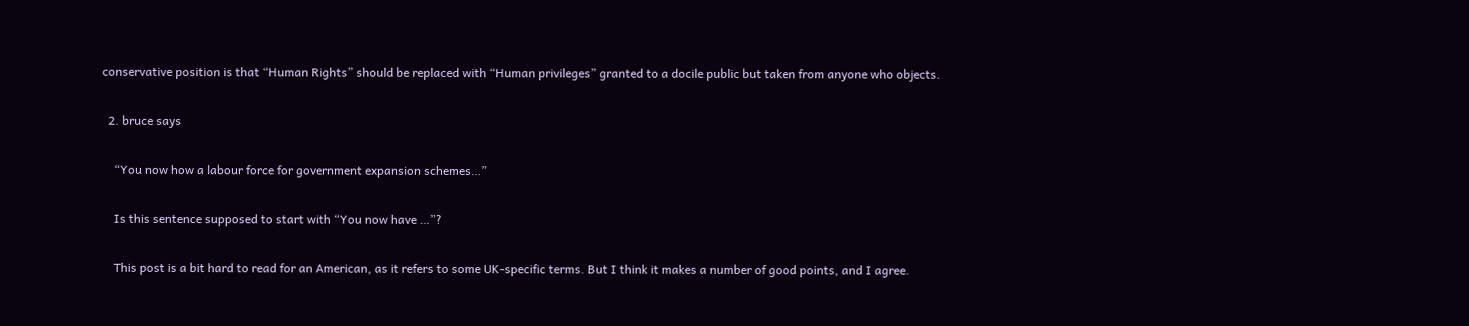conservative position is that “Human Rights” should be replaced with “Human privileges” granted to a docile public but taken from anyone who objects.

  2. bruce says

    “You now how a labour force for government expansion schemes…”

    Is this sentence supposed to start with “You now have …”?

    This post is a bit hard to read for an American, as it refers to some UK-specific terms. But I think it makes a number of good points, and I agree.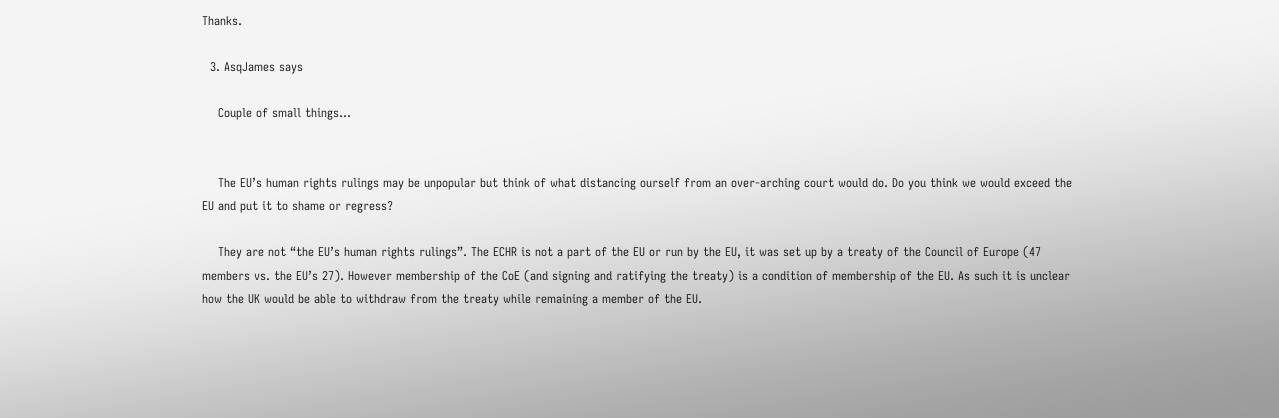Thanks.

  3. AsqJames says

    Couple of small things…


    The EU’s human rights rulings may be unpopular but think of what distancing ourself from an over-arching court would do. Do you think we would exceed the EU and put it to shame or regress?

    They are not “the EU’s human rights rulings”. The ECHR is not a part of the EU or run by the EU, it was set up by a treaty of the Council of Europe (47 members vs. the EU’s 27). However membership of the CoE (and signing and ratifying the treaty) is a condition of membership of the EU. As such it is unclear how the UK would be able to withdraw from the treaty while remaining a member of the EU.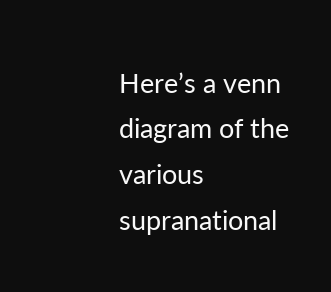Here’s a venn diagram of the various supranational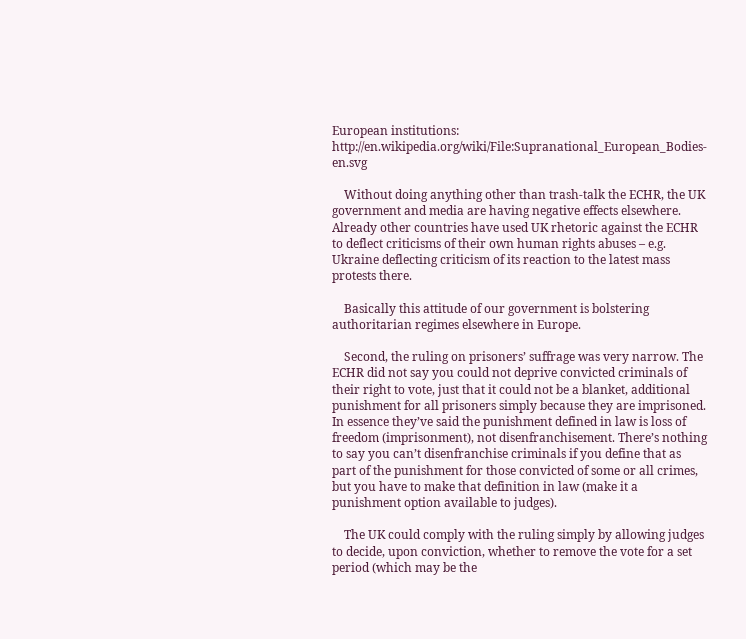European institutions: http://en.wikipedia.org/wiki/File:Supranational_European_Bodies-en.svg

    Without doing anything other than trash-talk the ECHR, the UK government and media are having negative effects elsewhere. Already other countries have used UK rhetoric against the ECHR to deflect criticisms of their own human rights abuses – e.g. Ukraine deflecting criticism of its reaction to the latest mass protests there.

    Basically this attitude of our government is bolstering authoritarian regimes elsewhere in Europe.

    Second, the ruling on prisoners’ suffrage was very narrow. The ECHR did not say you could not deprive convicted criminals of their right to vote, just that it could not be a blanket, additional punishment for all prisoners simply because they are imprisoned. In essence they’ve said the punishment defined in law is loss of freedom (imprisonment), not disenfranchisement. There’s nothing to say you can’t disenfranchise criminals if you define that as part of the punishment for those convicted of some or all crimes, but you have to make that definition in law (make it a punishment option available to judges).

    The UK could comply with the ruling simply by allowing judges to decide, upon conviction, whether to remove the vote for a set period (which may be the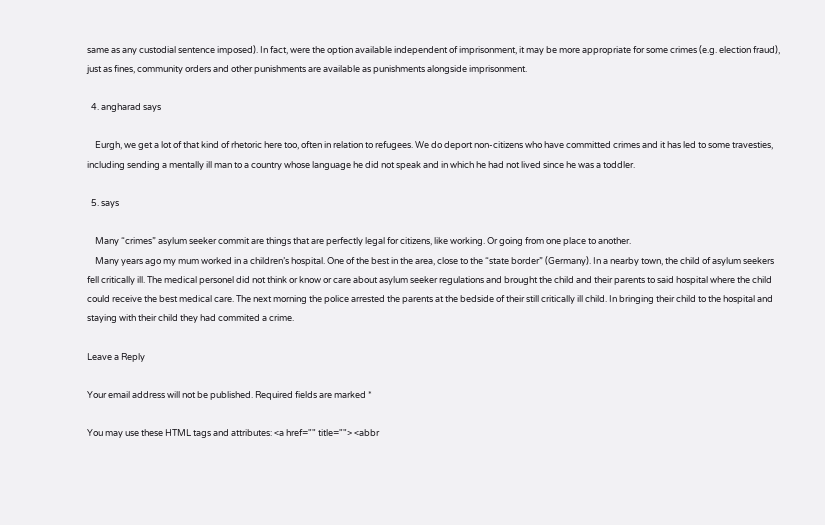same as any custodial sentence imposed). In fact, were the option available independent of imprisonment, it may be more appropriate for some crimes (e.g. election fraud), just as fines, community orders and other punishments are available as punishments alongside imprisonment.

  4. angharad says

    Eurgh, we get a lot of that kind of rhetoric here too, often in relation to refugees. We do deport non-citizens who have committed crimes and it has led to some travesties, including sending a mentally ill man to a country whose language he did not speak and in which he had not lived since he was a toddler.

  5. says

    Many “crimes” asylum seeker commit are things that are perfectly legal for citizens, like working. Or going from one place to another.
    Many years ago my mum worked in a children’s hospital. One of the best in the area, close to the “state border” (Germany). In a nearby town, the child of asylum seekers fell critically ill. The medical personel did not think or know or care about asylum seeker regulations and brought the child and their parents to said hospital where the child could receive the best medical care. The next morning the police arrested the parents at the bedside of their still critically ill child. In bringing their child to the hospital and staying with their child they had commited a crime.

Leave a Reply

Your email address will not be published. Required fields are marked *

You may use these HTML tags and attributes: <a href="" title=""> <abbr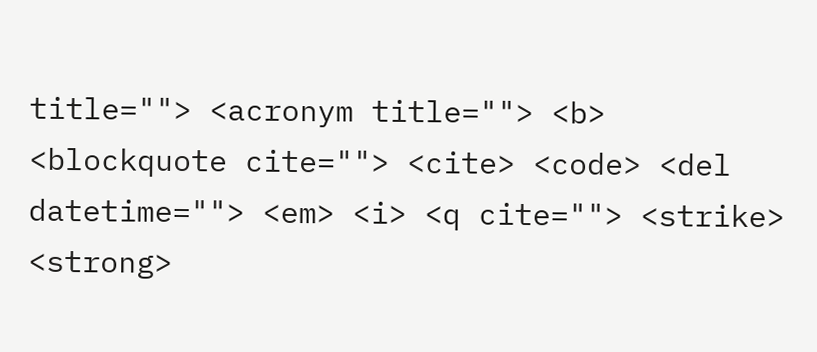title=""> <acronym title=""> <b> <blockquote cite=""> <cite> <code> <del datetime=""> <em> <i> <q cite=""> <strike> <strong>